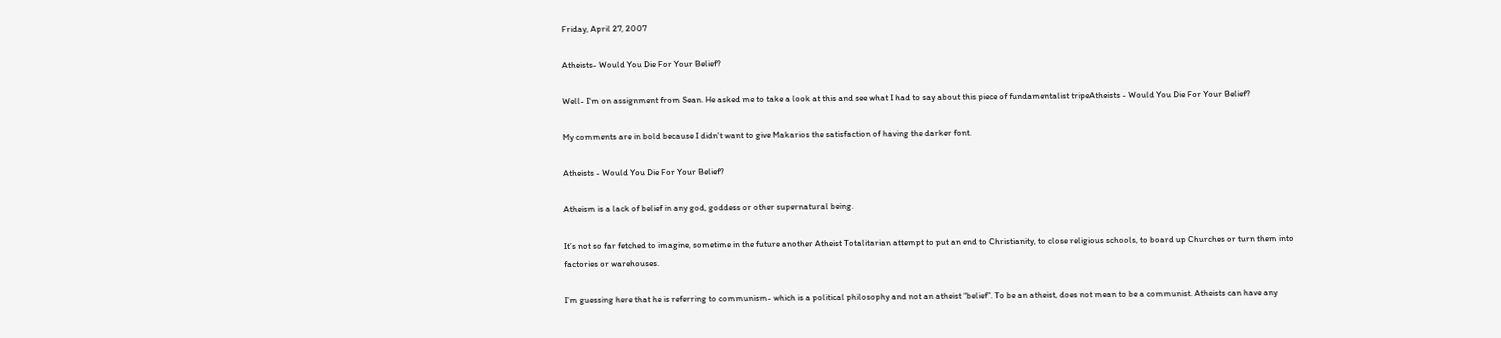Friday, April 27, 2007

Atheists- Would You Die For Your Belief?

Well- I'm on assignment from Sean. He asked me to take a look at this and see what I had to say about this piece of fundamentalist tripeAtheists - Would You Die For Your Belief?

My comments are in bold because I didn't want to give Makarios the satisfaction of having the darker font.

Atheists - Would You Die For Your Belief?

Atheism is a lack of belief in any god, goddess or other supernatural being.

It’s not so far fetched to imagine, sometime in the future another Atheist Totalitarian attempt to put an end to Christianity, to close religious schools, to board up Churches or turn them into factories or warehouses.

I’m guessing here that he is referring to communism- which is a political philosophy and not an atheist “belief”. To be an atheist, does not mean to be a communist. Atheists can have any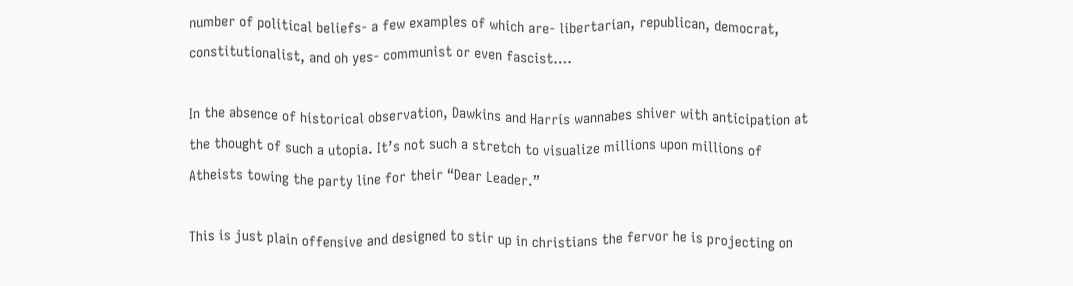number of political beliefs- a few examples of which are- libertarian, republican, democrat, constitutionalist, and oh yes- communist or even fascist….

In the absence of historical observation, Dawkins and Harris wannabes shiver with anticipation at the thought of such a utopia. It’s not such a stretch to visualize millions upon millions of Atheists towing the party line for their “Dear Leader.”

This is just plain offensive and designed to stir up in christians the fervor he is projecting on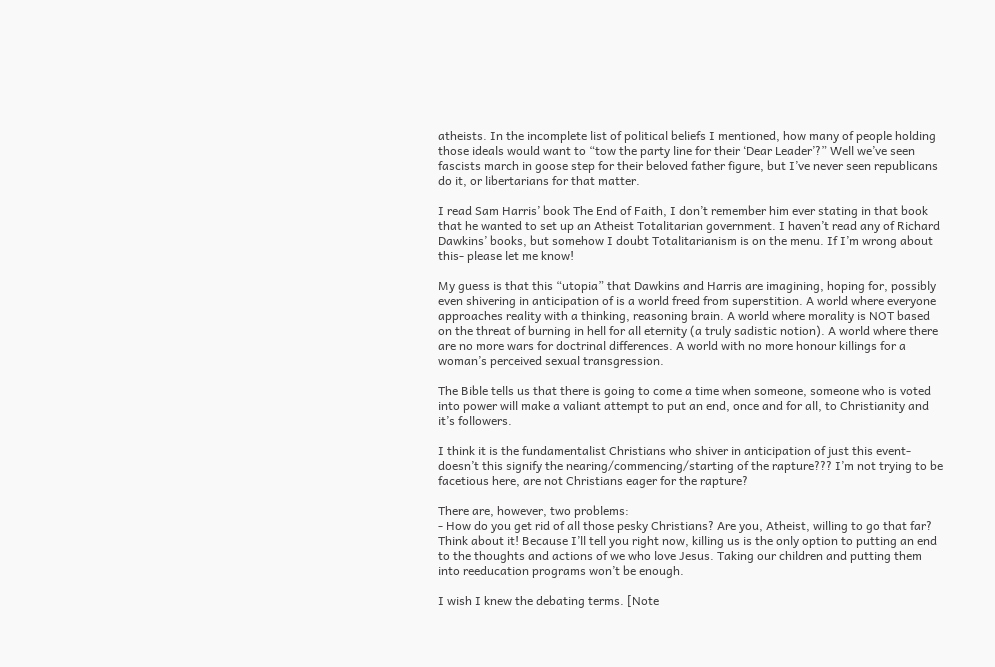atheists. In the incomplete list of political beliefs I mentioned, how many of people holding those ideals would want to “tow the party line for their ‘Dear Leader’?” Well we’ve seen fascists march in goose step for their beloved father figure, but I’ve never seen republicans do it, or libertarians for that matter.

I read Sam Harris’ book The End of Faith, I don’t remember him ever stating in that book that he wanted to set up an Atheist Totalitarian government. I haven’t read any of Richard Dawkins’ books, but somehow I doubt Totalitarianism is on the menu. If I’m wrong about this- please let me know!

My guess is that this “utopia” that Dawkins and Harris are imagining, hoping for, possibly even shivering in anticipation of is a world freed from superstition. A world where everyone approaches reality with a thinking, reasoning brain. A world where morality is NOT based on the threat of burning in hell for all eternity (a truly sadistic notion). A world where there are no more wars for doctrinal differences. A world with no more honour killings for a woman’s perceived sexual transgression.

The Bible tells us that there is going to come a time when someone, someone who is voted into power will make a valiant attempt to put an end, once and for all, to Christianity and it’s followers.

I think it is the fundamentalist Christians who shiver in anticipation of just this event- doesn’t this signify the nearing/commencing/starting of the rapture??? I’m not trying to be facetious here, are not Christians eager for the rapture?

There are, however, two problems:
- How do you get rid of all those pesky Christians? Are you, Atheist, willing to go that far? Think about it! Because I’ll tell you right now, killing us is the only option to putting an end to the thoughts and actions of we who love Jesus. Taking our children and putting them into reeducation programs won’t be enough.

I wish I knew the debating terms. [Note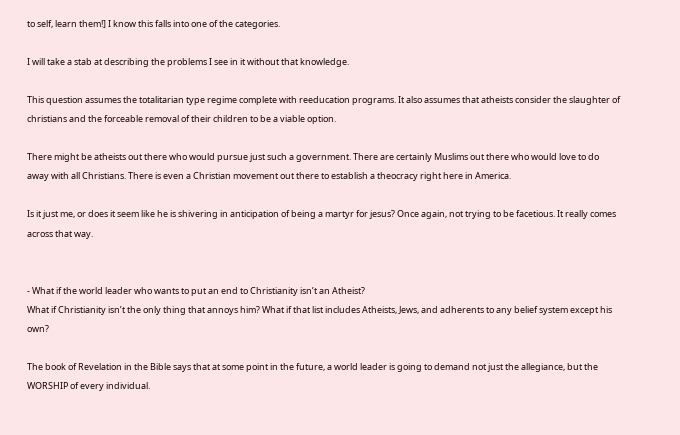to self, learn them!] I know this falls into one of the categories.

I will take a stab at describing the problems I see in it without that knowledge.

This question assumes the totalitarian type regime complete with reeducation programs. It also assumes that atheists consider the slaughter of christians and the forceable removal of their children to be a viable option.

There might be atheists out there who would pursue just such a government. There are certainly Muslims out there who would love to do away with all Christians. There is even a Christian movement out there to establish a theocracy right here in America.

Is it just me, or does it seem like he is shivering in anticipation of being a martyr for jesus? Once again, not trying to be facetious. It really comes across that way.


- What if the world leader who wants to put an end to Christianity isn’t an Atheist?
What if Christianity isn’t the only thing that annoys him? What if that list includes Atheists, Jews, and adherents to any belief system except his own?

The book of Revelation in the Bible says that at some point in the future, a world leader is going to demand not just the allegiance, but the WORSHIP of every individual.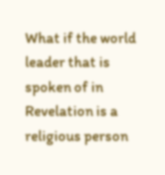What if the world leader that is spoken of in Revelation is a religious person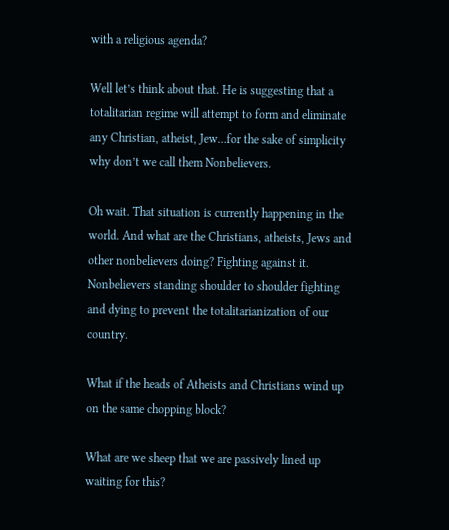with a religious agenda?

Well let’s think about that. He is suggesting that a totalitarian regime will attempt to form and eliminate any Christian, atheist, Jew…for the sake of simplicity why don’t we call them Nonbelievers.

Oh wait. That situation is currently happening in the world. And what are the Christians, atheists, Jews and other nonbelievers doing? Fighting against it. Nonbelievers standing shoulder to shoulder fighting and dying to prevent the totalitarianization of our country.

What if the heads of Atheists and Christians wind up on the same chopping block?

What are we sheep that we are passively lined up waiting for this?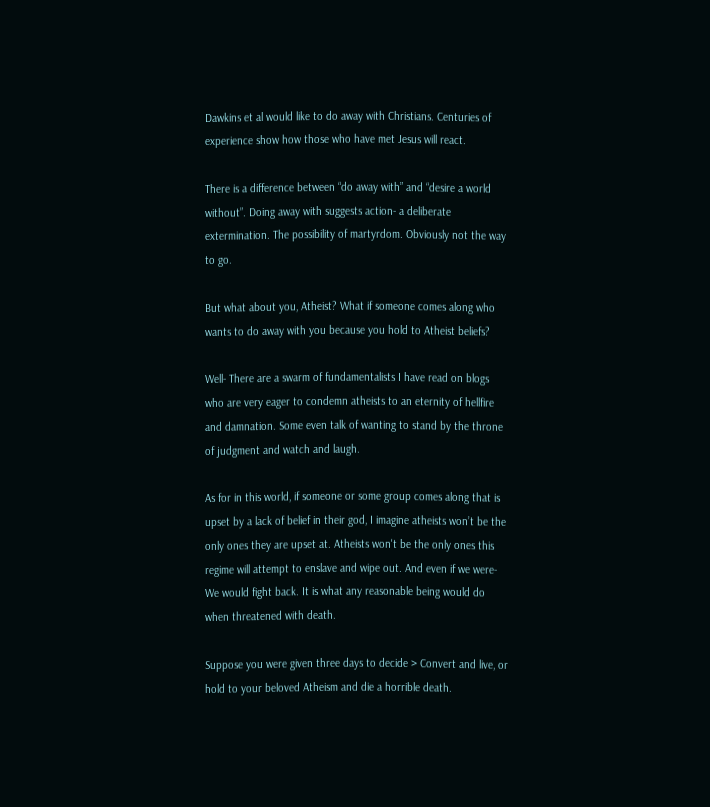Dawkins et al would like to do away with Christians. Centuries of experience show how those who have met Jesus will react.

There is a difference between “do away with” and “desire a world without”. Doing away with suggests action- a deliberate extermination. The possibility of martyrdom. Obviously not the way to go.

But what about you, Atheist? What if someone comes along who wants to do away with you because you hold to Atheist beliefs?

Well- There are a swarm of fundamentalists I have read on blogs who are very eager to condemn atheists to an eternity of hellfire and damnation. Some even talk of wanting to stand by the throne of judgment and watch and laugh.

As for in this world, if someone or some group comes along that is upset by a lack of belief in their god, I imagine atheists won’t be the only ones they are upset at. Atheists won't be the only ones this regime will attempt to enslave and wipe out. And even if we were- We would fight back. It is what any reasonable being would do when threatened with death.

Suppose you were given three days to decide > Convert and live, or hold to your beloved Atheism and die a horrible death.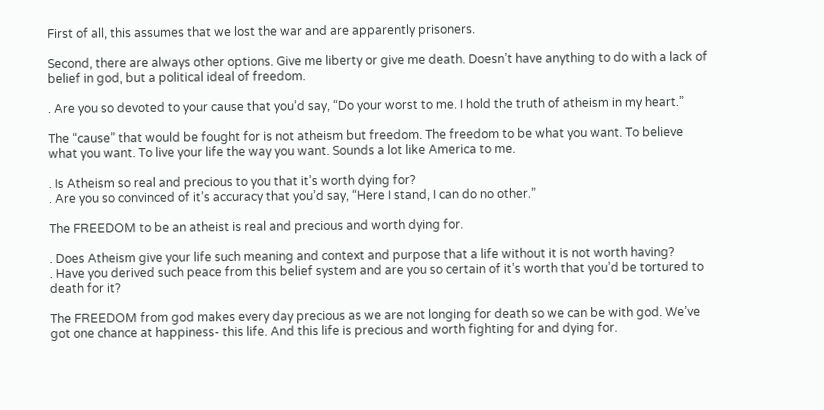First of all, this assumes that we lost the war and are apparently prisoners.

Second, there are always other options. Give me liberty or give me death. Doesn’t have anything to do with a lack of belief in god, but a political ideal of freedom.

. Are you so devoted to your cause that you’d say, “Do your worst to me. I hold the truth of atheism in my heart.”

The “cause” that would be fought for is not atheism but freedom. The freedom to be what you want. To believe what you want. To live your life the way you want. Sounds a lot like America to me.

. Is Atheism so real and precious to you that it’s worth dying for?
. Are you so convinced of it’s accuracy that you’d say, “Here I stand, I can do no other.”

The FREEDOM to be an atheist is real and precious and worth dying for.

. Does Atheism give your life such meaning and context and purpose that a life without it is not worth having?
. Have you derived such peace from this belief system and are you so certain of it’s worth that you’d be tortured to death for it?

The FREEDOM from god makes every day precious as we are not longing for death so we can be with god. We’ve got one chance at happiness- this life. And this life is precious and worth fighting for and dying for.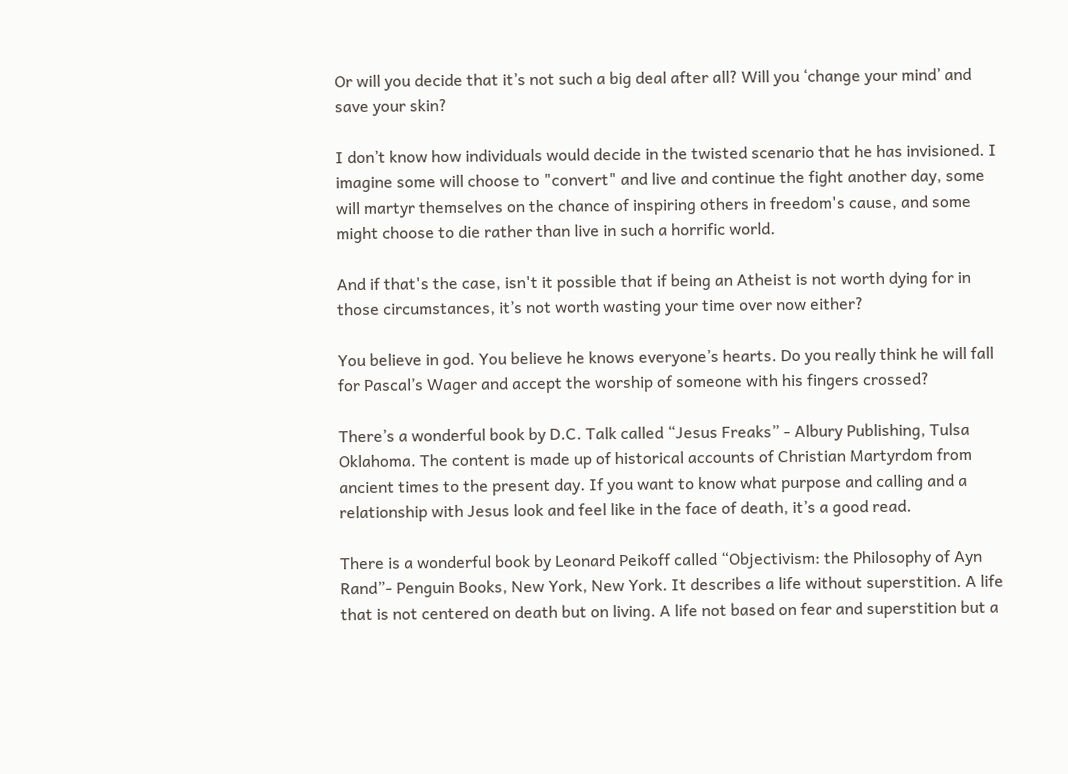Or will you decide that it’s not such a big deal after all? Will you ‘change your mind’ and save your skin?

I don’t know how individuals would decide in the twisted scenario that he has invisioned. I imagine some will choose to "convert" and live and continue the fight another day, some will martyr themselves on the chance of inspiring others in freedom's cause, and some might choose to die rather than live in such a horrific world.

And if that's the case, isn't it possible that if being an Atheist is not worth dying for in those circumstances, it’s not worth wasting your time over now either?

You believe in god. You believe he knows everyone’s hearts. Do you really think he will fall for Pascal’s Wager and accept the worship of someone with his fingers crossed?

There’s a wonderful book by D.C. Talk called “Jesus Freaks” - Albury Publishing, Tulsa Oklahoma. The content is made up of historical accounts of Christian Martyrdom from ancient times to the present day. If you want to know what purpose and calling and a relationship with Jesus look and feel like in the face of death, it’s a good read.

There is a wonderful book by Leonard Peikoff called “Objectivism: the Philosophy of Ayn Rand”- Penguin Books, New York, New York. It describes a life without superstition. A life that is not centered on death but on living. A life not based on fear and superstition but a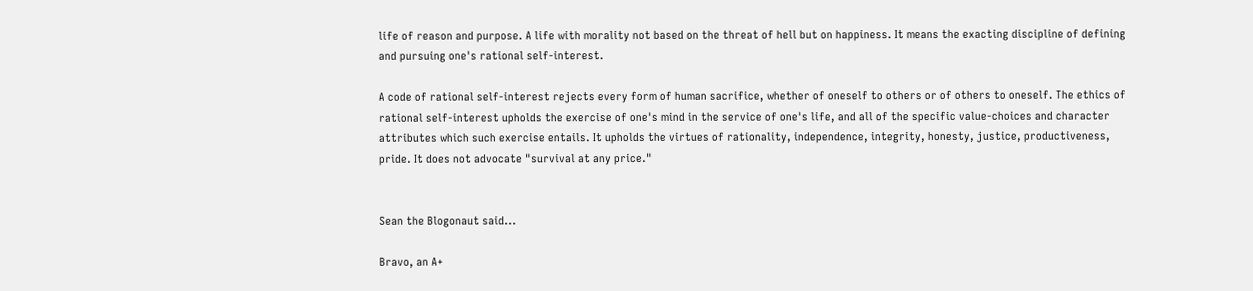life of reason and purpose. A life with morality not based on the threat of hell but on happiness. It means the exacting discipline of defining and pursuing one's rational self-interest.

A code of rational self-interest rejects every form of human sacrifice, whether of oneself to others or of others to oneself. The ethics of rational self-interest upholds the exercise of one's mind in the service of one's life, and all of the specific value-choices and character attributes which such exercise entails. It upholds the virtues of rationality, independence, integrity, honesty, justice, productiveness, pride. It does not advocate "survival at any price."


Sean the Blogonaut said...

Bravo, an A+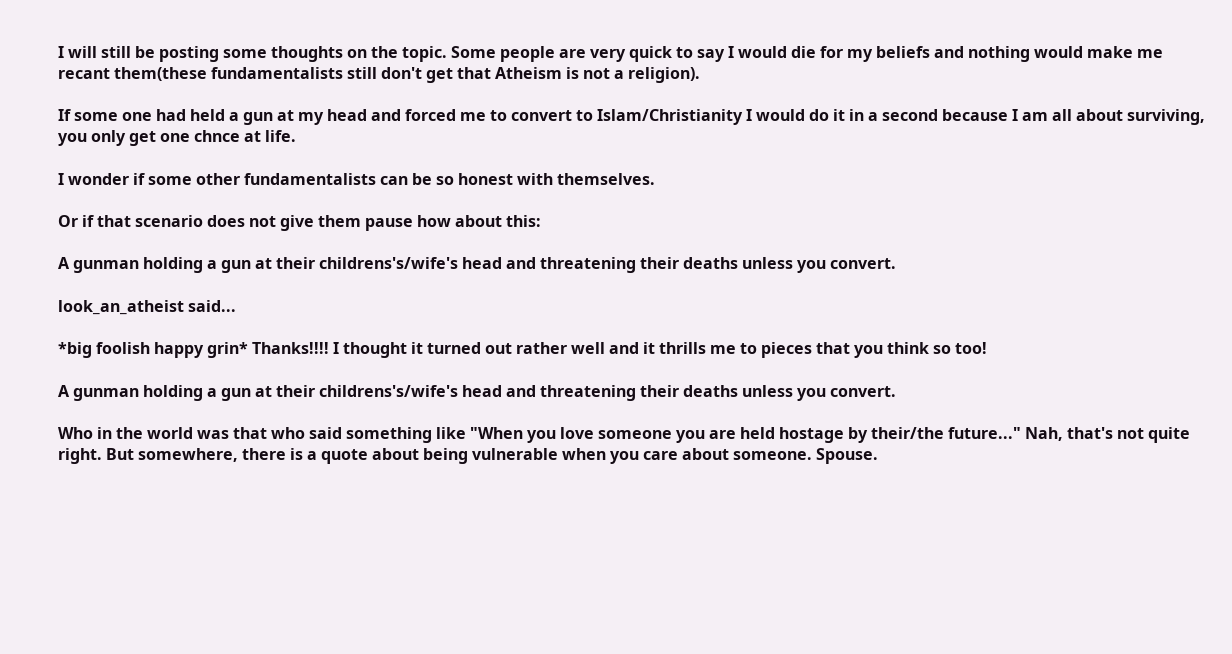I will still be posting some thoughts on the topic. Some people are very quick to say I would die for my beliefs and nothing would make me recant them(these fundamentalists still don't get that Atheism is not a religion).

If some one had held a gun at my head and forced me to convert to Islam/Christianity I would do it in a second because I am all about surviving, you only get one chnce at life.

I wonder if some other fundamentalists can be so honest with themselves.

Or if that scenario does not give them pause how about this:

A gunman holding a gun at their childrens's/wife's head and threatening their deaths unless you convert.

look_an_atheist said...

*big foolish happy grin* Thanks!!!! I thought it turned out rather well and it thrills me to pieces that you think so too!

A gunman holding a gun at their childrens's/wife's head and threatening their deaths unless you convert.

Who in the world was that who said something like "When you love someone you are held hostage by their/the future..." Nah, that's not quite right. But somewhere, there is a quote about being vulnerable when you care about someone. Spouse.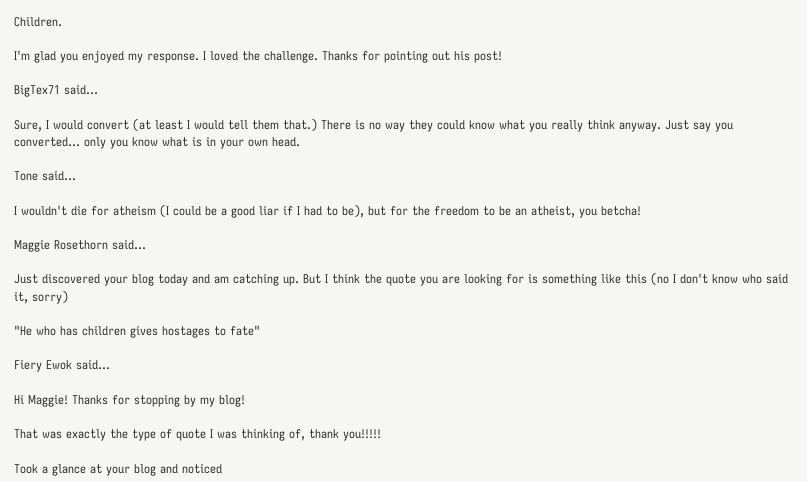Children.

I'm glad you enjoyed my response. I loved the challenge. Thanks for pointing out his post!

BigTex71 said...

Sure, I would convert (at least I would tell them that.) There is no way they could know what you really think anyway. Just say you converted... only you know what is in your own head.

Tone said...

I wouldn't die for atheism (I could be a good liar if I had to be), but for the freedom to be an atheist, you betcha!

Maggie Rosethorn said...

Just discovered your blog today and am catching up. But I think the quote you are looking for is something like this (no I don't know who said it, sorry)

"He who has children gives hostages to fate"

Fiery Ewok said...

Hi Maggie! Thanks for stopping by my blog!

That was exactly the type of quote I was thinking of, thank you!!!!!

Took a glance at your blog and noticed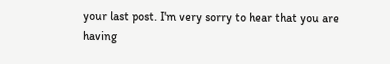your last post. I'm very sorry to hear that you are having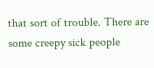that sort of trouble. There are some creepy sick people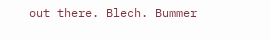out there. Blech. Bummer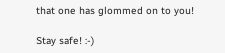that one has glommed on to you!

Stay safe! :-)